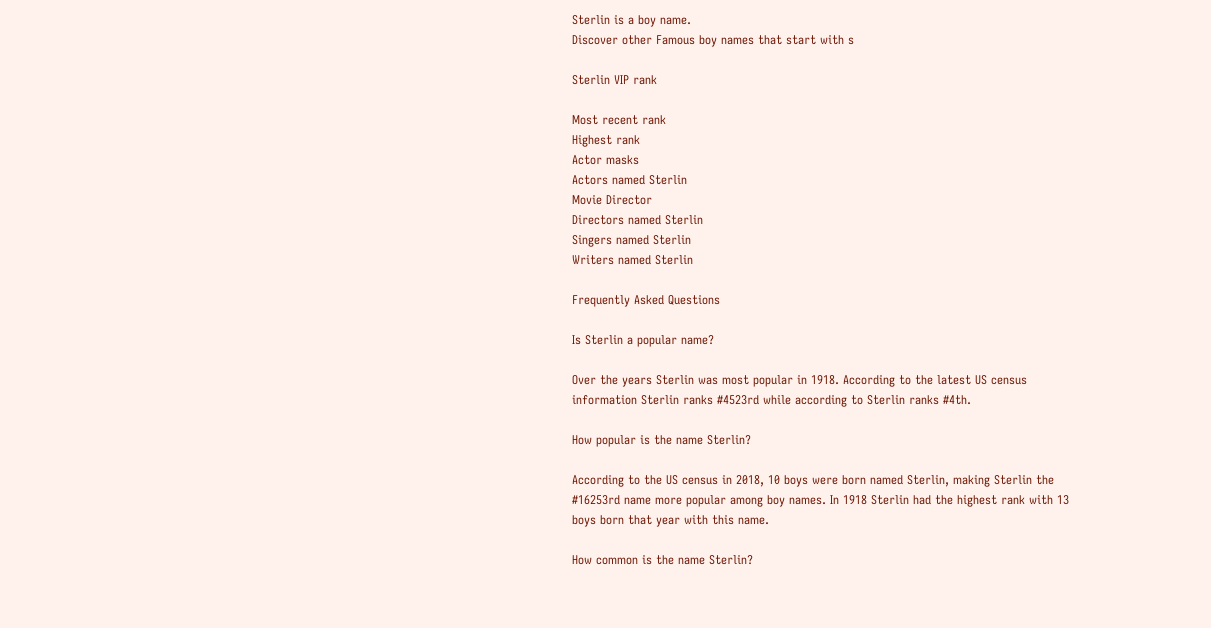Sterlin is a boy name.
Discover other Famous boy names that start with s

Sterlin VIP rank

Most recent rank
Highest rank
Actor masks
Actors named Sterlin
Movie Director
Directors named Sterlin
Singers named Sterlin
Writers named Sterlin

Frequently Asked Questions

Is Sterlin a popular name?

Over the years Sterlin was most popular in 1918. According to the latest US census information Sterlin ranks #4523rd while according to Sterlin ranks #4th.

How popular is the name Sterlin?

According to the US census in 2018, 10 boys were born named Sterlin, making Sterlin the #16253rd name more popular among boy names. In 1918 Sterlin had the highest rank with 13 boys born that year with this name.

How common is the name Sterlin?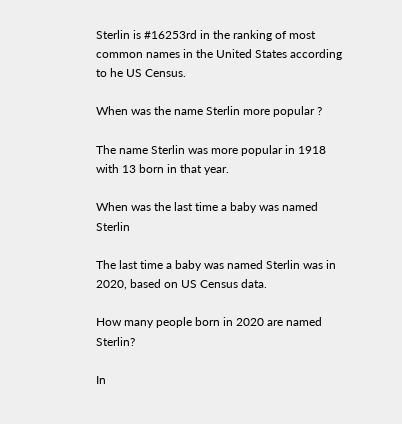Sterlin is #16253rd in the ranking of most common names in the United States according to he US Census.

When was the name Sterlin more popular ?

The name Sterlin was more popular in 1918 with 13 born in that year.

When was the last time a baby was named Sterlin

The last time a baby was named Sterlin was in 2020, based on US Census data.

How many people born in 2020 are named Sterlin?

In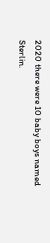2020 there were 10 baby boys named Sterlin.